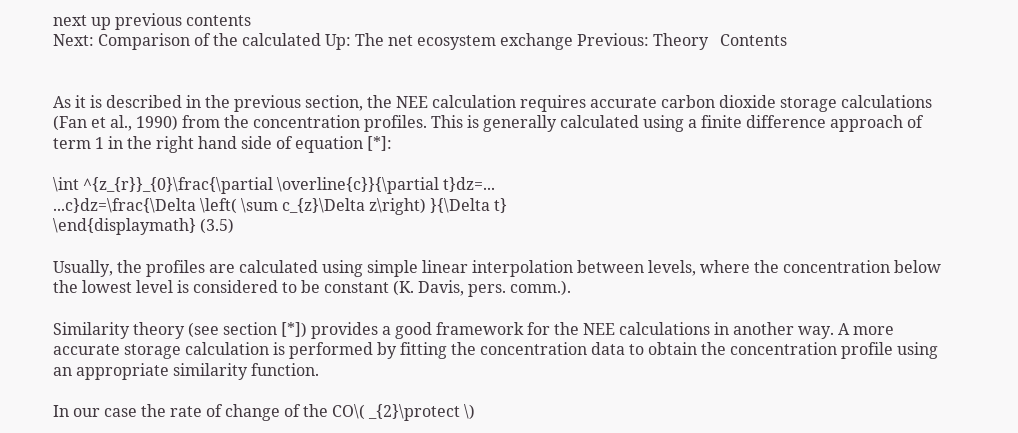next up previous contents
Next: Comparison of the calculated Up: The net ecosystem exchange Previous: Theory   Contents


As it is described in the previous section, the NEE calculation requires accurate carbon dioxide storage calculations (Fan et al., 1990) from the concentration profiles. This is generally calculated using a finite difference approach of term 1 in the right hand side of equation [*]:

\int ^{z_{r}}_{0}\frac{\partial \overline{c}}{\partial t}dz=...
...c}dz=\frac{\Delta \left( \sum c_{z}\Delta z\right) }{\Delta t}
\end{displaymath} (3.5)

Usually, the profiles are calculated using simple linear interpolation between levels, where the concentration below the lowest level is considered to be constant (K. Davis, pers. comm.).

Similarity theory (see section [*]) provides a good framework for the NEE calculations in another way. A more accurate storage calculation is performed by fitting the concentration data to obtain the concentration profile using an appropriate similarity function.

In our case the rate of change of the CO\( _{2}\protect \)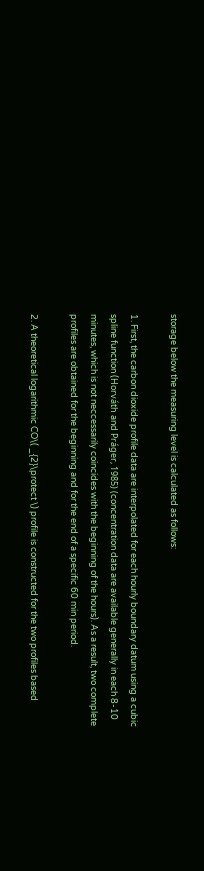storage below the measuring level is calculated as follows:

1. First, the carbon dioxide profile data are interpolated for each hourly boundary datum using a cubic spline function (Horváth and Práger, 1985) (concentration data are available generally in each 8-10 minutes, which is not neccessarily coincides with the beginning of the hours). As a result, two complete profiles are obtained for the beginning and for the end of a specific 60 min period.

2. A theoretical logarithmic CO\( _{2}\protect \) profile is constructed for the two profiles based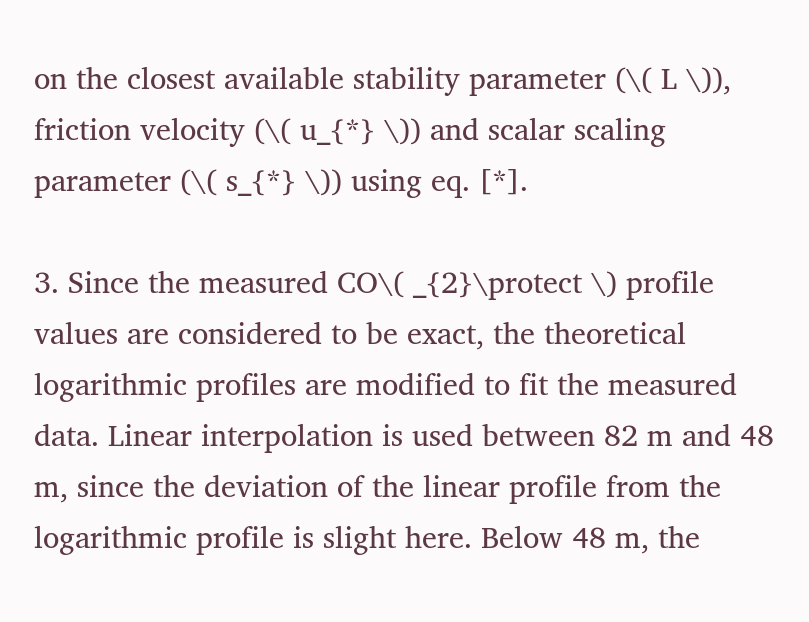on the closest available stability parameter (\( L \)), friction velocity (\( u_{*} \)) and scalar scaling parameter (\( s_{*} \)) using eq. [*].

3. Since the measured CO\( _{2}\protect \) profile values are considered to be exact, the theoretical logarithmic profiles are modified to fit the measured data. Linear interpolation is used between 82 m and 48 m, since the deviation of the linear profile from the logarithmic profile is slight here. Below 48 m, the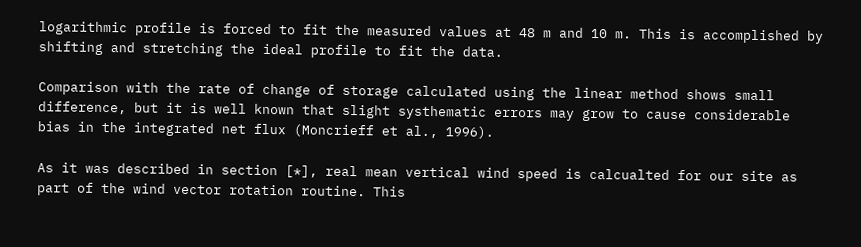logarithmic profile is forced to fit the measured values at 48 m and 10 m. This is accomplished by shifting and stretching the ideal profile to fit the data.

Comparison with the rate of change of storage calculated using the linear method shows small difference, but it is well known that slight systhematic errors may grow to cause considerable bias in the integrated net flux (Moncrieff et al., 1996).

As it was described in section [*], real mean vertical wind speed is calcualted for our site as part of the wind vector rotation routine. This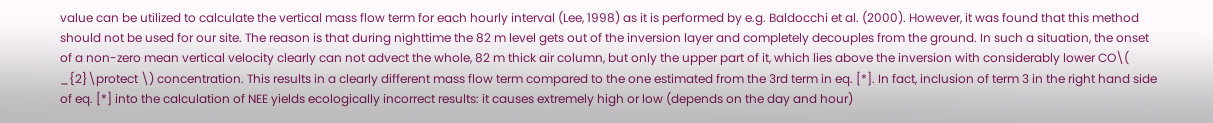value can be utilized to calculate the vertical mass flow term for each hourly interval (Lee, 1998) as it is performed by e.g. Baldocchi et al. (2000). However, it was found that this method should not be used for our site. The reason is that during nighttime the 82 m level gets out of the inversion layer and completely decouples from the ground. In such a situation, the onset of a non-zero mean vertical velocity clearly can not advect the whole, 82 m thick air column, but only the upper part of it, which lies above the inversion with considerably lower CO\( _{2}\protect \) concentration. This results in a clearly different mass flow term compared to the one estimated from the 3rd term in eq. [*]. In fact, inclusion of term 3 in the right hand side of eq. [*] into the calculation of NEE yields ecologically incorrect results: it causes extremely high or low (depends on the day and hour)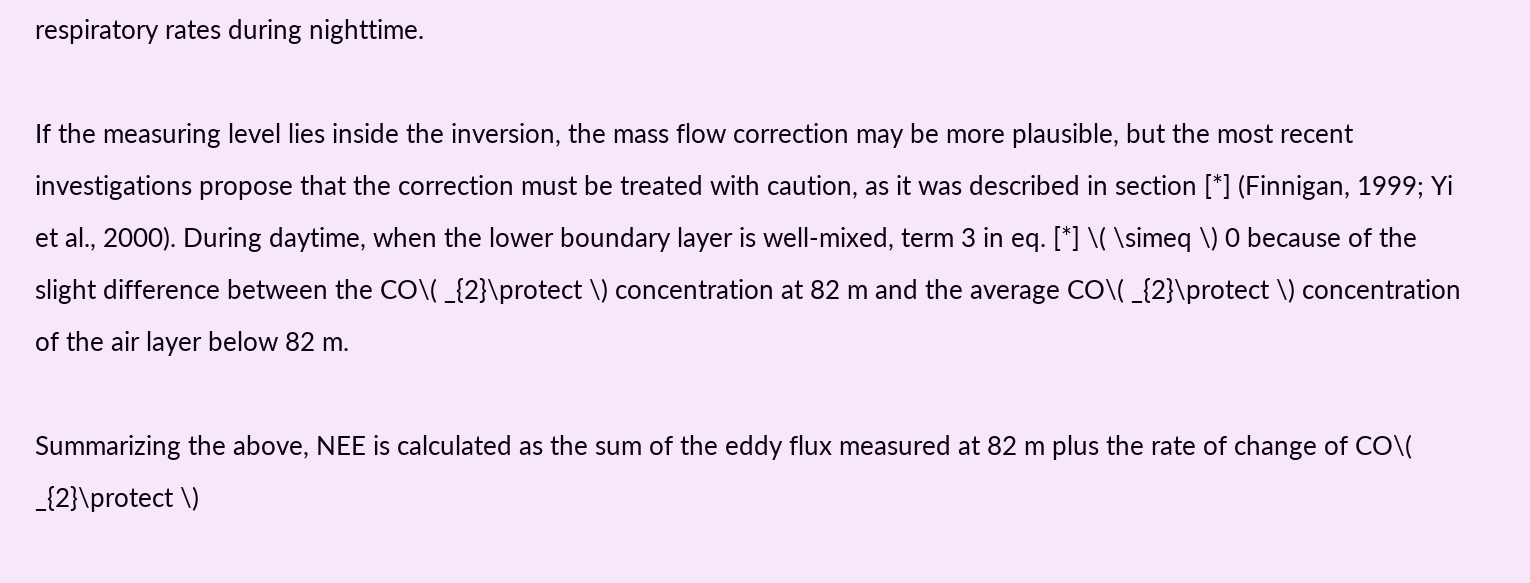respiratory rates during nighttime.

If the measuring level lies inside the inversion, the mass flow correction may be more plausible, but the most recent investigations propose that the correction must be treated with caution, as it was described in section [*] (Finnigan, 1999; Yi et al., 2000). During daytime, when the lower boundary layer is well-mixed, term 3 in eq. [*] \( \simeq \) 0 because of the slight difference between the CO\( _{2}\protect \) concentration at 82 m and the average CO\( _{2}\protect \) concentration of the air layer below 82 m.

Summarizing the above, NEE is calculated as the sum of the eddy flux measured at 82 m plus the rate of change of CO\( _{2}\protect \)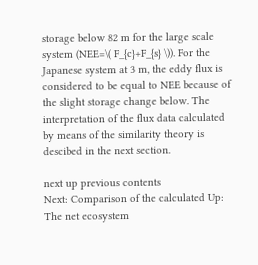storage below 82 m for the large scale system (NEE=\( F_{c}+F_{s} \)). For the Japanese system at 3 m, the eddy flux is considered to be equal to NEE because of the slight storage change below. The interpretation of the flux data calculated by means of the similarity theory is descibed in the next section.

next up previous contents
Next: Comparison of the calculated Up: The net ecosystem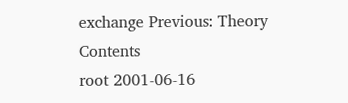exchange Previous: Theory   Contents
root 2001-06-16